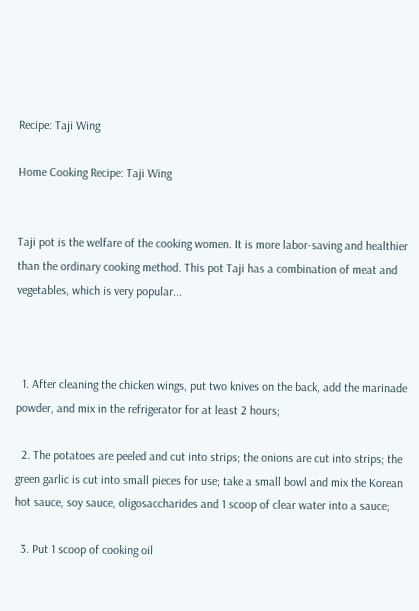Recipe: Taji Wing

Home Cooking Recipe: Taji Wing


Taji pot is the welfare of the cooking women. It is more labor-saving and healthier than the ordinary cooking method. This pot Taji has a combination of meat and vegetables, which is very popular...



  1. After cleaning the chicken wings, put two knives on the back, add the marinade powder, and mix in the refrigerator for at least 2 hours;

  2. The potatoes are peeled and cut into strips; the onions are cut into strips; the green garlic is cut into small pieces for use; take a small bowl and mix the Korean hot sauce, soy sauce, oligosaccharides and 1 scoop of clear water into a sauce;

  3. Put 1 scoop of cooking oil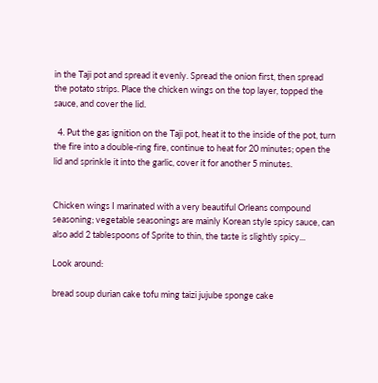in the Taji pot and spread it evenly. Spread the onion first, then spread the potato strips. Place the chicken wings on the top layer, topped the sauce, and cover the lid.

  4. Put the gas ignition on the Taji pot, heat it to the inside of the pot, turn the fire into a double-ring fire, continue to heat for 20 minutes; open the lid and sprinkle it into the garlic, cover it for another 5 minutes.


Chicken wings I marinated with a very beautiful Orleans compound seasoning; vegetable seasonings are mainly Korean style spicy sauce, can also add 2 tablespoons of Sprite to thin, the taste is slightly spicy...

Look around:

bread soup durian cake tofu ming taizi jujube sponge cake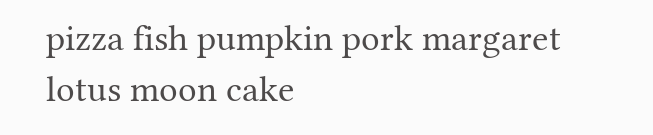pizza fish pumpkin pork margaret lotus moon cake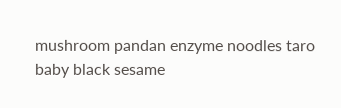mushroom pandan enzyme noodles taro baby black sesame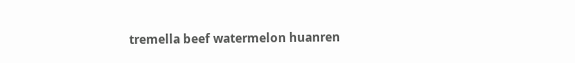tremella beef watermelon huanren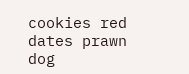cookies red dates prawn dog